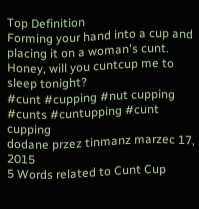Top Definition
Forming your hand into a cup and placing it on a woman's cunt.
Honey, will you cuntcup me to sleep tonight?
#cunt #cupping #nut cupping #cunts #cuntupping #cunt cupping
dodane przez tinmanz marzec 17, 2015
5 Words related to Cunt Cup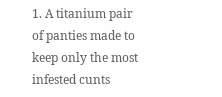1. A titanium pair of panties made to keep only the most infested cunts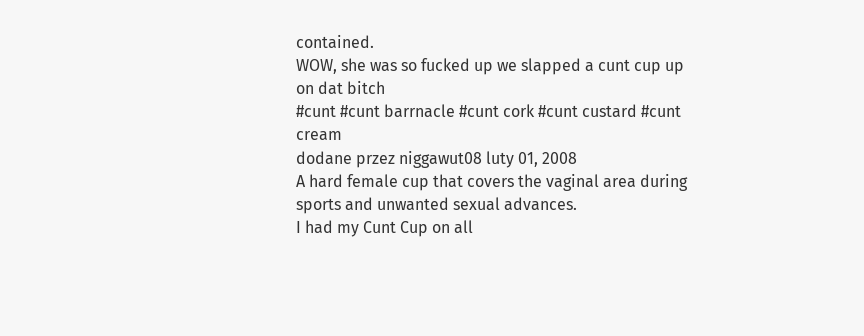contained.
WOW, she was so fucked up we slapped a cunt cup up on dat bitch
#cunt #cunt barrnacle #cunt cork #cunt custard #cunt cream
dodane przez niggawut08 luty 01, 2008
A hard female cup that covers the vaginal area during sports and unwanted sexual advances.
I had my Cunt Cup on all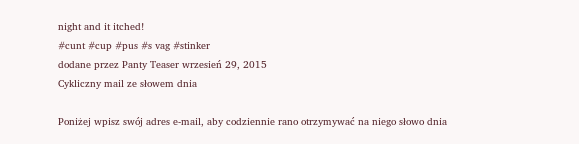night and it itched!
#cunt #cup #pus #s vag #stinker
dodane przez Panty Teaser wrzesień 29, 2015
Cykliczny mail ze słowem dnia

Poniżej wpisz swój adres e-mail, aby codziennie rano otrzymywać na niego słowo dnia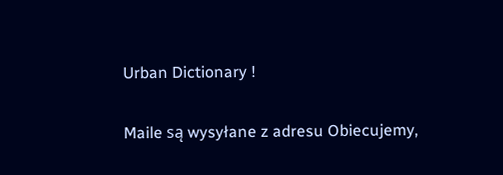Urban Dictionary !

Maile są wysyłane z adresu Obiecujemy,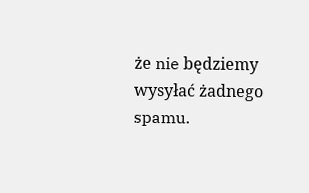że nie będziemy wysyłać żadnego spamu.